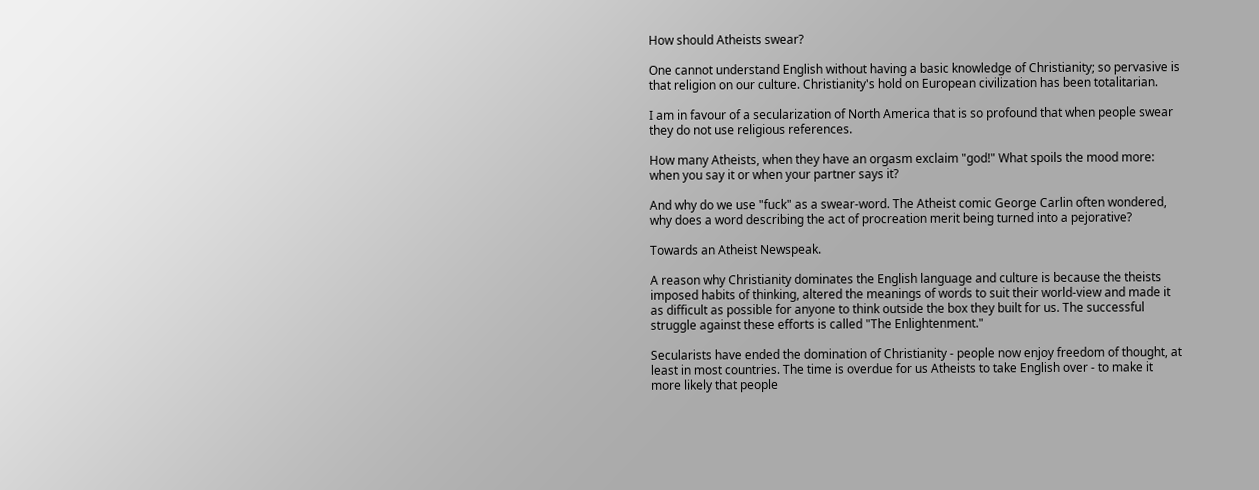How should Atheists swear?

One cannot understand English without having a basic knowledge of Christianity; so pervasive is that religion on our culture. Christianity's hold on European civilization has been totalitarian.

I am in favour of a secularization of North America that is so profound that when people swear they do not use religious references.

How many Atheists, when they have an orgasm exclaim "god!" What spoils the mood more: when you say it or when your partner says it?

And why do we use "fuck" as a swear-word. The Atheist comic George Carlin often wondered, why does a word describing the act of procreation merit being turned into a pejorative?

Towards an Atheist Newspeak.

A reason why Christianity dominates the English language and culture is because the theists imposed habits of thinking, altered the meanings of words to suit their world-view and made it as difficult as possible for anyone to think outside the box they built for us. The successful struggle against these efforts is called "The Enlightenment."

Secularists have ended the domination of Christianity - people now enjoy freedom of thought, at least in most countries. The time is overdue for us Atheists to take English over - to make it more likely that people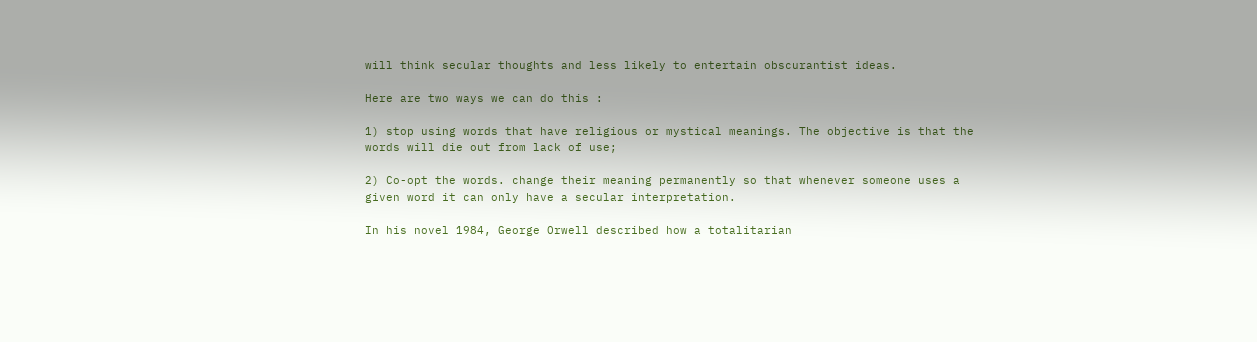will think secular thoughts and less likely to entertain obscurantist ideas.

Here are two ways we can do this :

1) stop using words that have religious or mystical meanings. The objective is that the words will die out from lack of use;

2) Co-opt the words. change their meaning permanently so that whenever someone uses a given word it can only have a secular interpretation.

In his novel 1984, George Orwell described how a totalitarian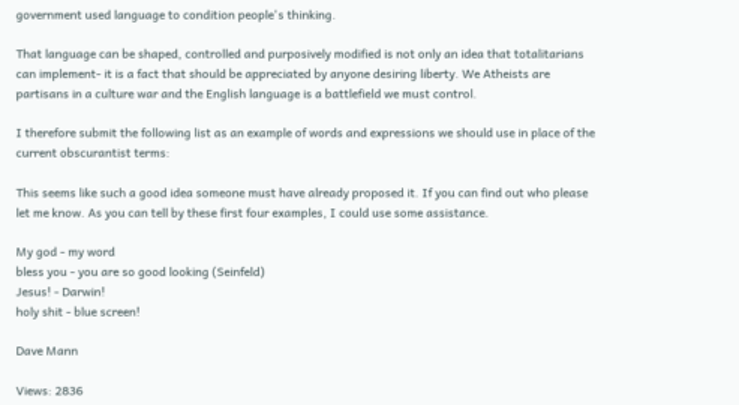government used language to condition people's thinking.

That language can be shaped, controlled and purposively modified is not only an idea that totalitarians can implement- it is a fact that should be appreciated by anyone desiring liberty. We Atheists are partisans in a culture war and the English language is a battlefield we must control.

I therefore submit the following list as an example of words and expressions we should use in place of the current obscurantist terms:

This seems like such a good idea someone must have already proposed it. If you can find out who please let me know. As you can tell by these first four examples, I could use some assistance.

My god - my word
bless you - you are so good looking (Seinfeld)
Jesus! - Darwin!
holy shit - blue screen!

Dave Mann

Views: 2836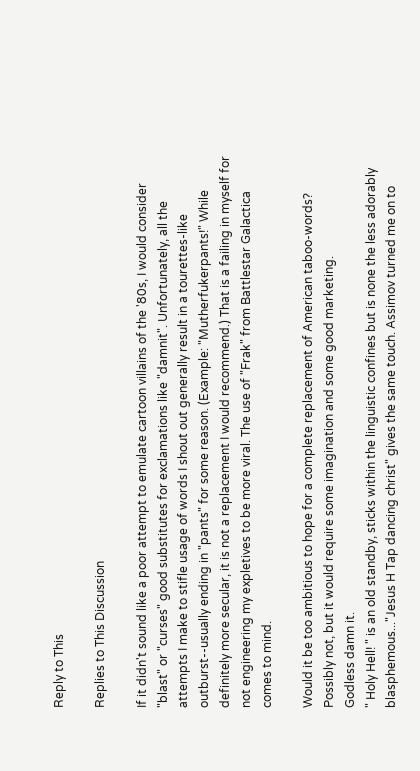Reply to This

Replies to This Discussion

If it didn't sound like a poor attempt to emulate cartoon villains of the '80s, I would consider "blast" or "curses" good substitutes for exclamations like "damnit". Unfortunately, all the attempts I make to stifle usage of words I shout out generally result in a tourettes-like outburst--usually ending in "pants" for some reason. (Example: "Mutherfukerpants!" While definitely more secular, it is not a replacement I would recommend.) That is a failing in myself for not engineering my expletives to be more viral. The use of "Frak" from Battlestar Galactica comes to mind.

Would it be too ambitious to hope for a complete replacement of American taboo-words? Possibly not, but it would require some imagination and some good marketing.
Godless damn it.
" Holy Hell! " is an old standby, sticks within the linguistic confines but is none the less adorably blasphemous..."Jesus H Tap dancing christ" gives the same touch. Assimov turned me on to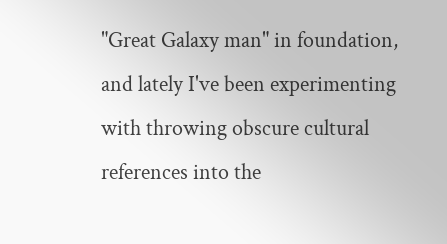"Great Galaxy man" in foundation, and lately I've been experimenting with throwing obscure cultural references into the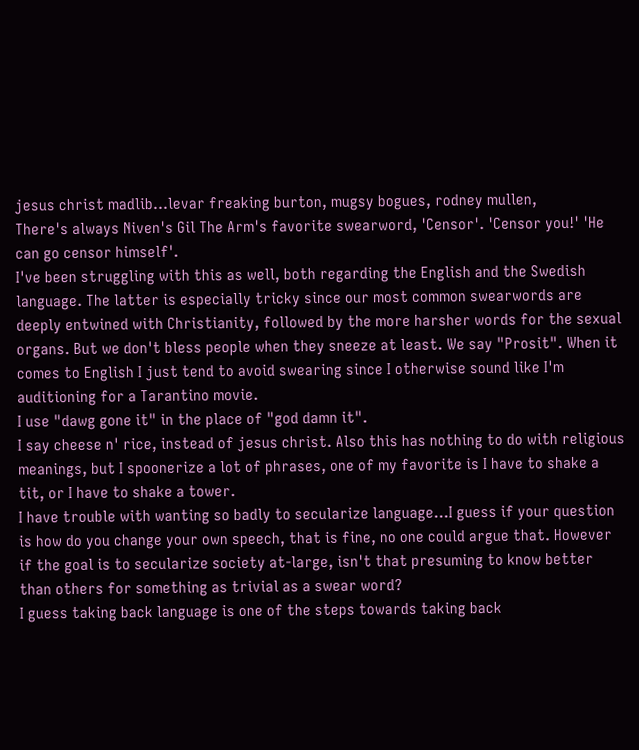jesus christ madlib...levar freaking burton, mugsy bogues, rodney mullen,
There's always Niven's Gil The Arm's favorite swearword, 'Censor'. 'Censor you!' 'He can go censor himself'.
I've been struggling with this as well, both regarding the English and the Swedish language. The latter is especially tricky since our most common swearwords are deeply entwined with Christianity, followed by the more harsher words for the sexual organs. But we don't bless people when they sneeze at least. We say "Prosit". When it comes to English I just tend to avoid swearing since I otherwise sound like I'm auditioning for a Tarantino movie.
I use "dawg gone it" in the place of "god damn it".
I say cheese n' rice, instead of jesus christ. Also this has nothing to do with religious meanings, but I spoonerize a lot of phrases, one of my favorite is I have to shake a tit, or I have to shake a tower.
I have trouble with wanting so badly to secularize language...I guess if your question is how do you change your own speech, that is fine, no one could argue that. However if the goal is to secularize society at-large, isn't that presuming to know better than others for something as trivial as a swear word?
I guess taking back language is one of the steps towards taking back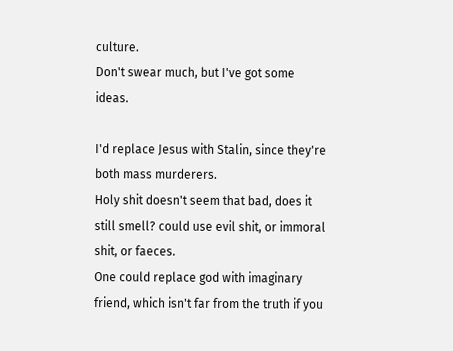culture.
Don't swear much, but I've got some ideas.

I'd replace Jesus with Stalin, since they're both mass murderers.
Holy shit doesn't seem that bad, does it still smell? could use evil shit, or immoral shit, or faeces.
One could replace god with imaginary friend, which isn't far from the truth if you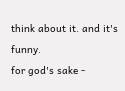think about it. and it's funny.
for god's sake -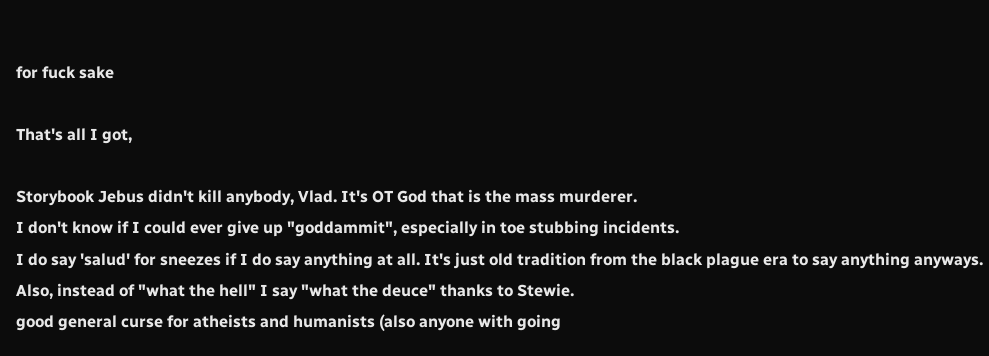for fuck sake

That's all I got,

Storybook Jebus didn't kill anybody, Vlad. It's OT God that is the mass murderer.
I don't know if I could ever give up "goddammit", especially in toe stubbing incidents.
I do say 'salud' for sneezes if I do say anything at all. It's just old tradition from the black plague era to say anything anyways.
Also, instead of "what the hell" I say "what the deuce" thanks to Stewie.
good general curse for atheists and humanists (also anyone with going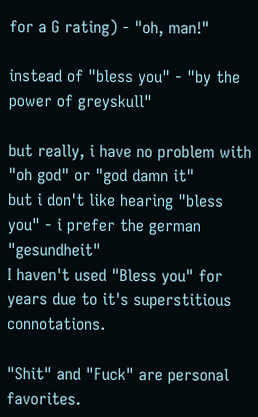for a G rating) - "oh, man!"

instead of "bless you" - "by the power of greyskull"

but really, i have no problem with "oh god" or "god damn it"
but i don't like hearing "bless you" - i prefer the german "gesundheit"
I haven't used "Bless you" for years due to it's superstitious connotations.

"Shit" and "Fuck" are personal favorites.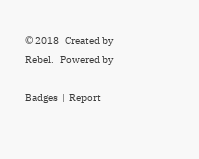© 2018   Created by Rebel.   Powered by

Badges  |  Report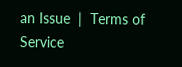an Issue  |  Terms of Service